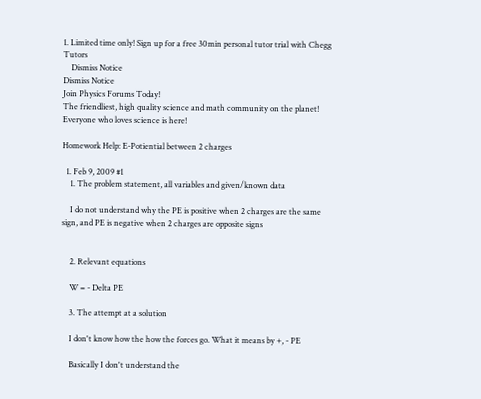1. Limited time only! Sign up for a free 30min personal tutor trial with Chegg Tutors
    Dismiss Notice
Dismiss Notice
Join Physics Forums Today!
The friendliest, high quality science and math community on the planet! Everyone who loves science is here!

Homework Help: E-Potiential between 2 charges

  1. Feb 9, 2009 #1
    1. The problem statement, all variables and given/known data

    I do not understand why the PE is positive when 2 charges are the same sign, and PE is negative when 2 charges are opposite signs


    2. Relevant equations

    W = - Delta PE

    3. The attempt at a solution

    I don't know how the how the forces go. What it means by +, - PE

    Basically I don't understand the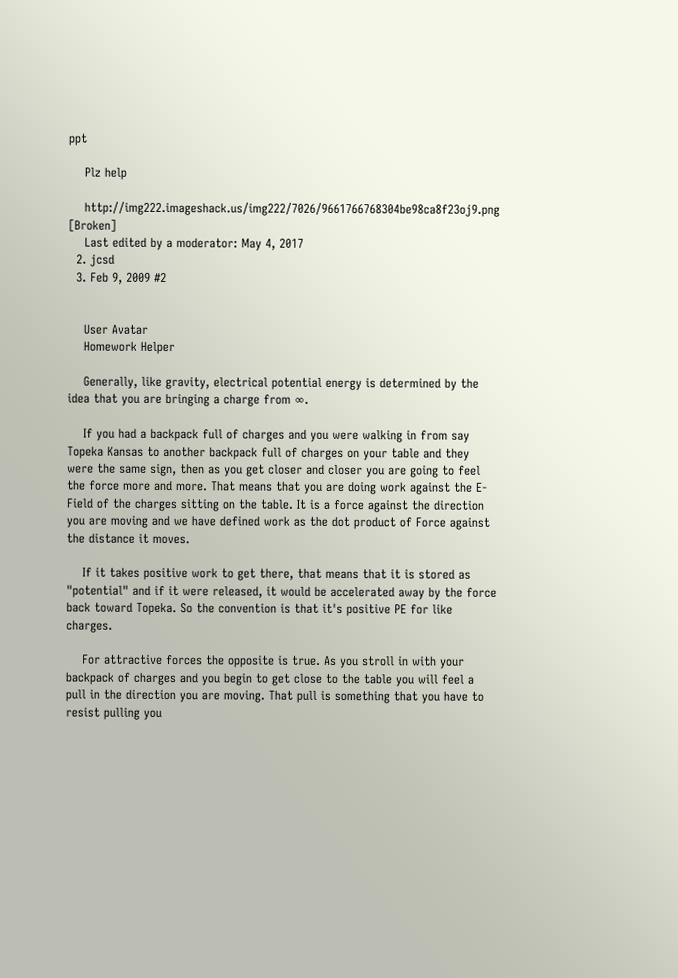ppt

    Plz help

    http://img222.imageshack.us/img222/7026/9661766768304be98ca8f23oj9.png [Broken]
    Last edited by a moderator: May 4, 2017
  2. jcsd
  3. Feb 9, 2009 #2


    User Avatar
    Homework Helper

    Generally, like gravity, electrical potential energy is determined by the idea that you are bringing a charge from ∞.

    If you had a backpack full of charges and you were walking in from say Topeka Kansas to another backpack full of charges on your table and they were the same sign, then as you get closer and closer you are going to feel the force more and more. That means that you are doing work against the E-Field of the charges sitting on the table. It is a force against the direction you are moving and we have defined work as the dot product of Force against the distance it moves.

    If it takes positive work to get there, that means that it is stored as "potential" and if it were released, it would be accelerated away by the force back toward Topeka. So the convention is that it's positive PE for like charges.

    For attractive forces the opposite is true. As you stroll in with your backpack of charges and you begin to get close to the table you will feel a pull in the direction you are moving. That pull is something that you have to resist pulling you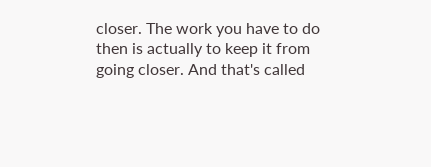closer. The work you have to do then is actually to keep it from going closer. And that's called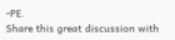-PE.
Share this great discussion with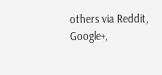others via Reddit, Google+,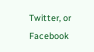Twitter, or Facebook